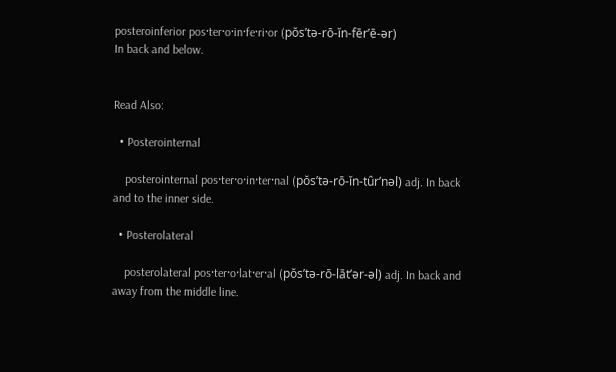posteroinferior pos·ter·o·in·fe·ri·or (pŏs’tə-rō-ĭn-fēr’ē-ər)
In back and below.


Read Also:

  • Posterointernal

    posterointernal pos·ter·o·in·ter·nal (pŏs’tə-rō-ĭn-tûr’nəl) adj. In back and to the inner side.

  • Posterolateral

    posterolateral pos·ter·o·lat·er·al (pŏs’tə-rō-lāt’ər-əl) adj. In back and away from the middle line.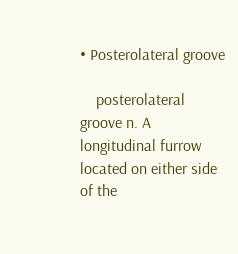• Posterolateral groove

    posterolateral groove n. A longitudinal furrow located on either side of the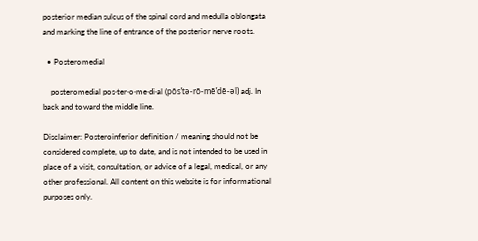posterior median sulcus of the spinal cord and medulla oblongata and marking the line of entrance of the posterior nerve roots.

  • Posteromedial

    posteromedial pos·ter·o·me·di·al (pŏs’tə-rō-mē’dē-əl) adj. In back and toward the middle line.

Disclaimer: Posteroinferior definition / meaning should not be considered complete, up to date, and is not intended to be used in place of a visit, consultation, or advice of a legal, medical, or any other professional. All content on this website is for informational purposes only.